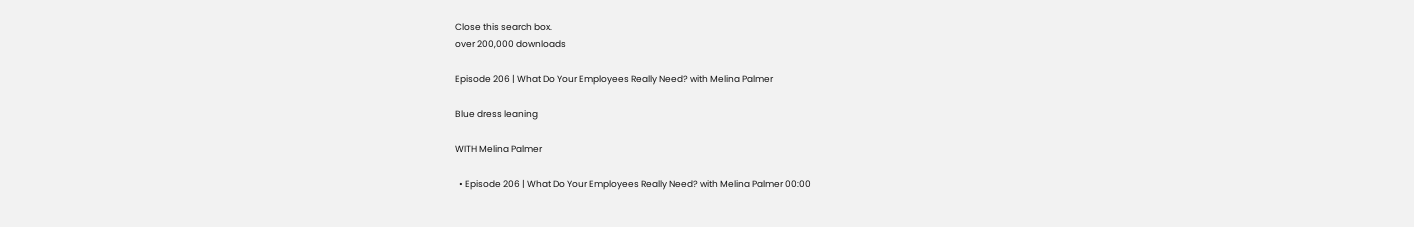Close this search box.
over 200,000 downloads

Episode 206 | What Do Your Employees Really Need? with Melina Palmer

Blue dress leaning

WITH Melina Palmer

  • Episode 206 | What Do Your Employees Really Need? with Melina Palmer 00:00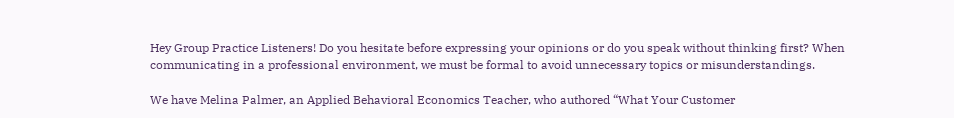Hey Group Practice Listeners! Do you hesitate before expressing your opinions or do you speak without thinking first? When communicating in a professional environment, we must be formal to avoid unnecessary topics or misunderstandings.

We have Melina Palmer, an Applied Behavioral Economics Teacher, who authored “What Your Customer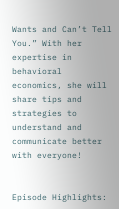Wants and Can’t Tell You.” With her expertise in behavioral economics, she will share tips and strategies to understand and communicate better with everyone!


Episode Highlights: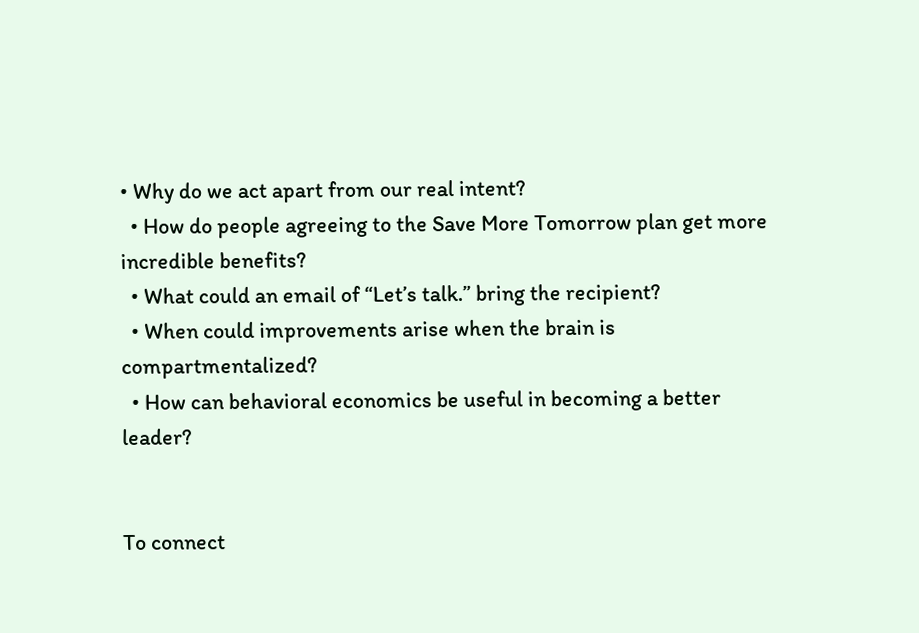• Why do we act apart from our real intent?
  • How do people agreeing to the Save More Tomorrow plan get more incredible benefits?
  • What could an email of “Let’s talk.” bring the recipient?
  • When could improvements arise when the brain is compartmentalized?
  • How can behavioral economics be useful in becoming a better leader?


To connect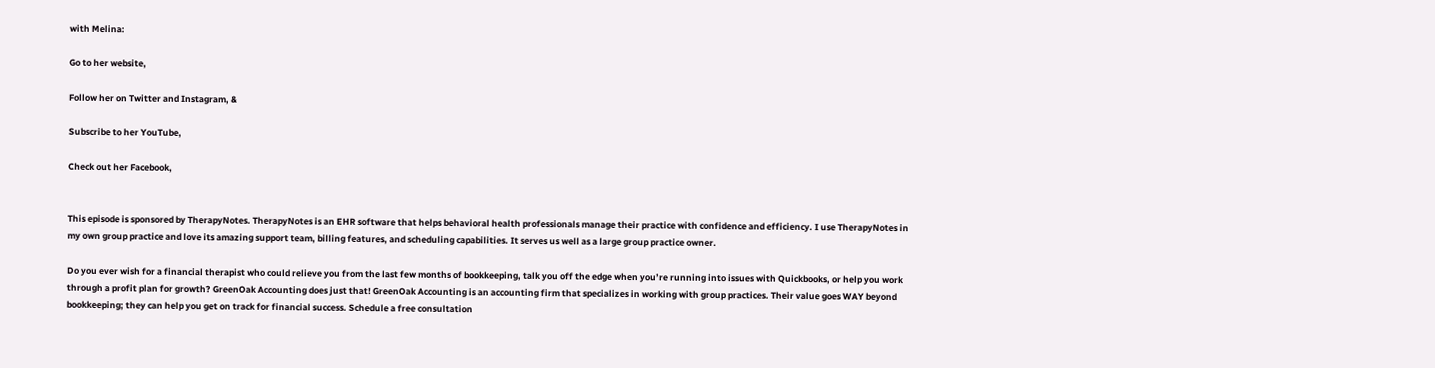with Melina:

Go to her website,

Follow her on Twitter and Instagram, &

Subscribe to her YouTube,

Check out her Facebook,


This episode is sponsored by TherapyNotes. TherapyNotes is an EHR software that helps behavioral health professionals manage their practice with confidence and efficiency. I use TherapyNotes in my own group practice and love its amazing support team, billing features, and scheduling capabilities. It serves us well as a large group practice owner.

Do you ever wish for a financial therapist who could relieve you from the last few months of bookkeeping, talk you off the edge when you’re running into issues with Quickbooks, or help you work through a profit plan for growth? GreenOak Accounting does just that! GreenOak Accounting is an accounting firm that specializes in working with group practices. Their value goes WAY beyond bookkeeping; they can help you get on track for financial success. Schedule a free consultation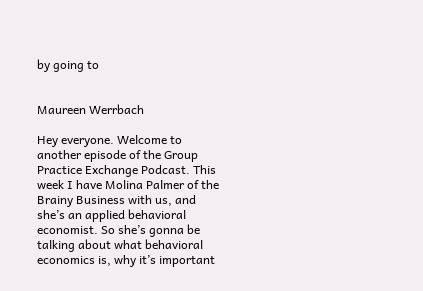by going to


Maureen Werrbach

Hey everyone. Welcome to another episode of the Group Practice Exchange Podcast. This week I have Molina Palmer of the Brainy Business with us, and she’s an applied behavioral economist. So she’s gonna be talking about what behavioral economics is, why it’s important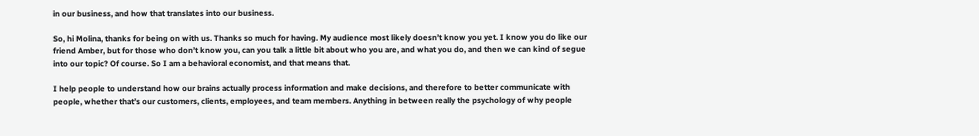in our business, and how that translates into our business.

So, hi Molina, thanks for being on with us. Thanks so much for having. My audience most likely doesn’t know you yet. I know you do like our friend Amber, but for those who don’t know you, can you talk a little bit about who you are, and what you do, and then we can kind of segue into our topic? Of course. So I am a behavioral economist, and that means that.

I help people to understand how our brains actually process information and make decisions, and therefore to better communicate with people, whether that’s our customers, clients, employees, and team members. Anything in between really the psychology of why people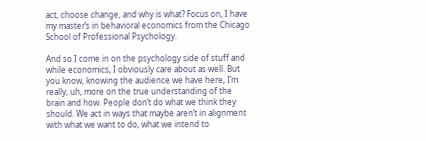act, choose change, and why is what? Focus on, I have my master’s in behavioral economics from the Chicago School of Professional Psychology.

And so I come in on the psychology side of stuff and while economics, I obviously care about as well. But you know, knowing the audience we have here, I’m really, uh, more on the true understanding of the brain and how. People don’t do what we think they should. We act in ways that maybe aren’t in alignment with what we want to do, what we intend to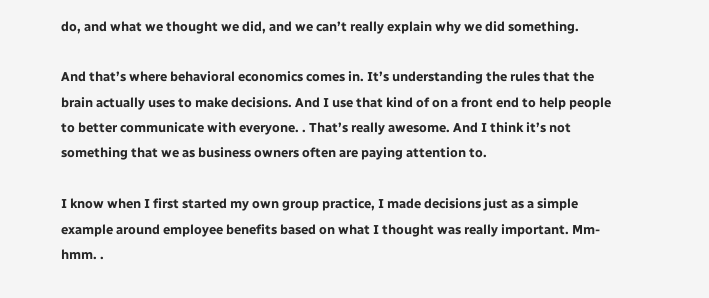do, and what we thought we did, and we can’t really explain why we did something.

And that’s where behavioral economics comes in. It’s understanding the rules that the brain actually uses to make decisions. And I use that kind of on a front end to help people to better communicate with everyone. . That’s really awesome. And I think it’s not something that we as business owners often are paying attention to.

I know when I first started my own group practice, I made decisions just as a simple example around employee benefits based on what I thought was really important. Mm-hmm. .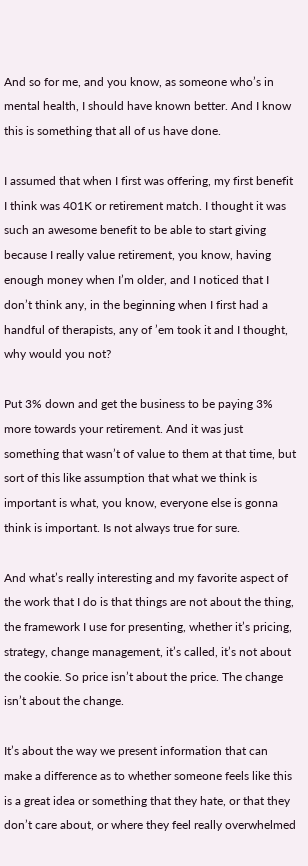And so for me, and you know, as someone who’s in mental health, I should have known better. And I know this is something that all of us have done.

I assumed that when I first was offering, my first benefit I think was 401K or retirement match. I thought it was such an awesome benefit to be able to start giving because I really value retirement, you know, having enough money when I’m older, and I noticed that I don’t think any, in the beginning when I first had a handful of therapists, any of ’em took it and I thought, why would you not?

Put 3% down and get the business to be paying 3% more towards your retirement. And it was just something that wasn’t of value to them at that time, but sort of this like assumption that what we think is important is what, you know, everyone else is gonna think is important. Is not always true for sure.

And what’s really interesting and my favorite aspect of the work that I do is that things are not about the thing, the framework I use for presenting, whether it’s pricing, strategy, change management, it’s called, it’s not about the cookie. So price isn’t about the price. The change isn’t about the change.

It’s about the way we present information that can make a difference as to whether someone feels like this is a great idea or something that they hate, or that they don’t care about, or where they feel really overwhelmed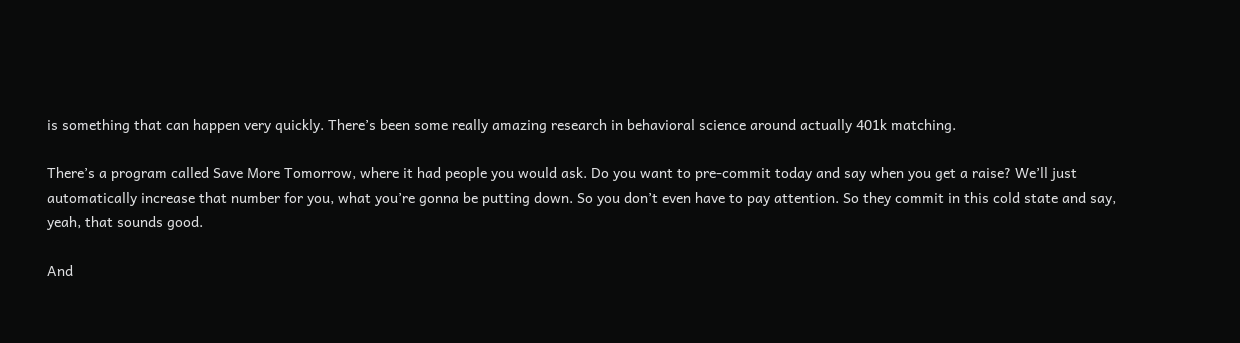is something that can happen very quickly. There’s been some really amazing research in behavioral science around actually 401k matching.

There’s a program called Save More Tomorrow, where it had people you would ask. Do you want to pre-commit today and say when you get a raise? We’ll just automatically increase that number for you, what you’re gonna be putting down. So you don’t even have to pay attention. So they commit in this cold state and say, yeah, that sounds good.

And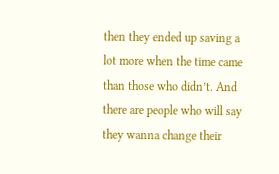then they ended up saving a lot more when the time came than those who didn’t. And there are people who will say they wanna change their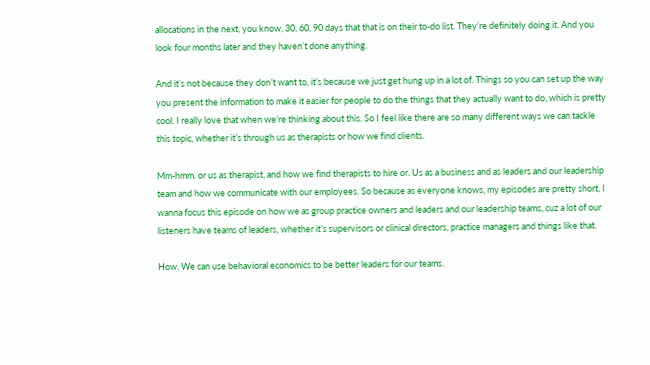allocations in the next, you know, 30, 60, 90 days that that is on their to-do list. They’re definitely doing it. And you look four months later and they haven’t done anything.

And it’s not because they don’t want to, it’s because we just get hung up in a lot of. Things so you can set up the way you present the information to make it easier for people to do the things that they actually want to do, which is pretty cool. I really love that when we’re thinking about this. So I feel like there are so many different ways we can tackle this topic, whether it’s through us as therapists or how we find clients.

Mm-hmm. or us as therapist, and how we find therapists to hire or. Us as a business and as leaders and our leadership team and how we communicate with our employees. So because as everyone knows, my episodes are pretty short, I wanna focus this episode on how we as group practice owners and leaders and our leadership teams, cuz a lot of our listeners have teams of leaders, whether it’s supervisors or clinical directors, practice managers and things like that.

How. We can use behavioral economics to be better leaders for our teams.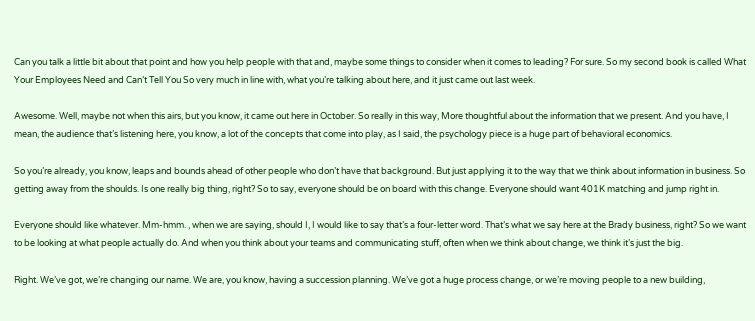Can you talk a little bit about that point and how you help people with that and, maybe some things to consider when it comes to leading? For sure. So my second book is called What Your Employees Need and Can’t Tell You So very much in line with, what you’re talking about here, and it just came out last week.

Awesome. Well, maybe not when this airs, but you know, it came out here in October. So really in this way, More thoughtful about the information that we present. And you have, I mean, the audience that’s listening here, you know, a lot of the concepts that come into play, as I said, the psychology piece is a huge part of behavioral economics.

So you’re already, you know, leaps and bounds ahead of other people who don’t have that background. But just applying it to the way that we think about information in business. So getting away from the shoulds. Is one really big thing, right? So to say, everyone should be on board with this change. Everyone should want 401K matching and jump right in.

Everyone should like whatever. Mm-hmm. , when we are saying, should I, I would like to say that’s a four-letter word. That’s what we say here at the Brady business, right? So we want to be looking at what people actually do. And when you think about your teams and communicating stuff, often when we think about change, we think it’s just the big.

Right. We’ve got, we’re changing our name. We are, you know, having a succession planning. We’ve got a huge process change, or we’re moving people to a new building,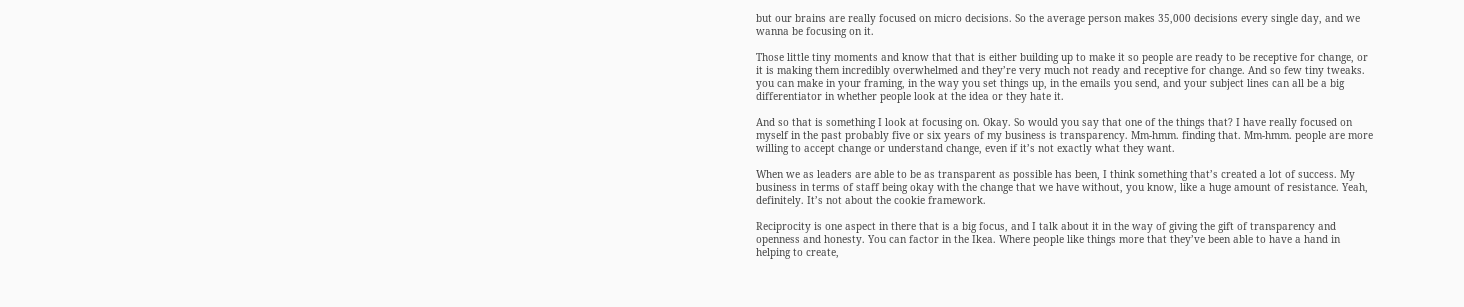but our brains are really focused on micro decisions. So the average person makes 35,000 decisions every single day, and we wanna be focusing on it.

Those little tiny moments and know that that is either building up to make it so people are ready to be receptive for change, or it is making them incredibly overwhelmed and they’re very much not ready and receptive for change. And so few tiny tweaks. you can make in your framing, in the way you set things up, in the emails you send, and your subject lines can all be a big differentiator in whether people look at the idea or they hate it.

And so that is something I look at focusing on. Okay. So would you say that one of the things that? I have really focused on myself in the past probably five or six years of my business is transparency. Mm-hmm. finding that. Mm-hmm. people are more willing to accept change or understand change, even if it’s not exactly what they want.

When we as leaders are able to be as transparent as possible has been, I think something that’s created a lot of success. My business in terms of staff being okay with the change that we have without, you know, like a huge amount of resistance. Yeah, definitely. It’s not about the cookie framework.

Reciprocity is one aspect in there that is a big focus, and I talk about it in the way of giving the gift of transparency and openness and honesty. You can factor in the Ikea. Where people like things more that they’ve been able to have a hand in helping to create,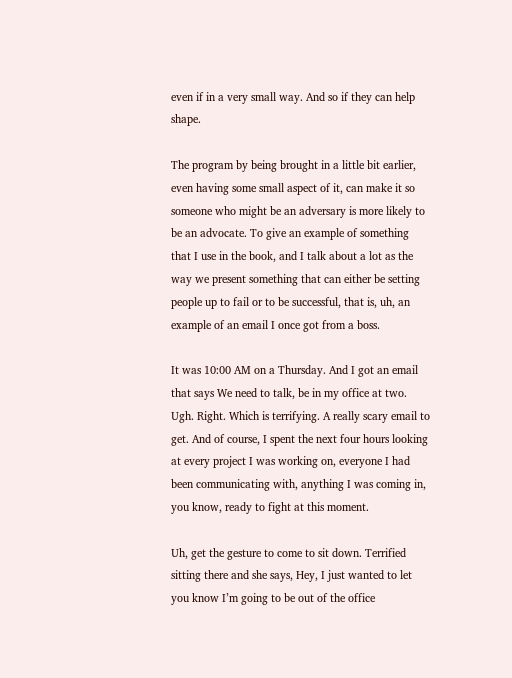even if in a very small way. And so if they can help shape.

The program by being brought in a little bit earlier, even having some small aspect of it, can make it so someone who might be an adversary is more likely to be an advocate. To give an example of something that I use in the book, and I talk about a lot as the way we present something that can either be setting people up to fail or to be successful, that is, uh, an example of an email I once got from a boss.

It was 10:00 AM on a Thursday. And I got an email that says We need to talk, be in my office at two. Ugh. Right. Which is terrifying. A really scary email to get. And of course, I spent the next four hours looking at every project I was working on, everyone I had been communicating with, anything I was coming in, you know, ready to fight at this moment.

Uh, get the gesture to come to sit down. Terrified sitting there and she says, Hey, I just wanted to let you know I’m going to be out of the office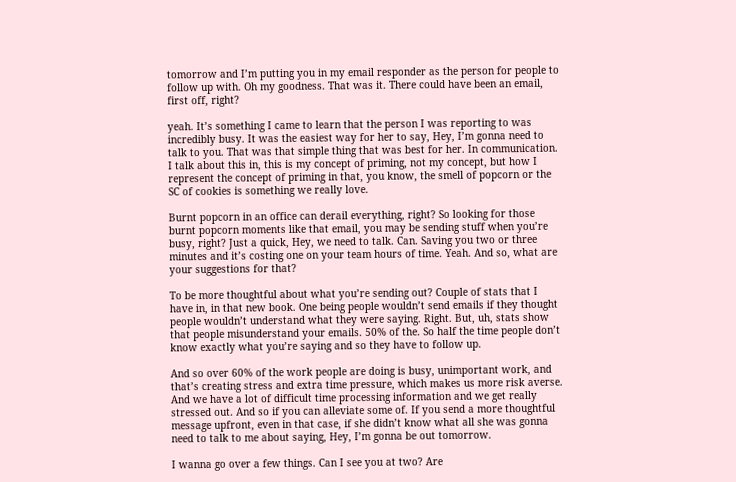tomorrow and I’m putting you in my email responder as the person for people to follow up with. Oh my goodness. That was it. There could have been an email, first off, right?

yeah. It’s something I came to learn that the person I was reporting to was incredibly busy. It was the easiest way for her to say, Hey, I’m gonna need to talk to you. That was that simple thing that was best for her. In communication. I talk about this in, this is my concept of priming, not my concept, but how I represent the concept of priming in that, you know, the smell of popcorn or the SC of cookies is something we really love.

Burnt popcorn in an office can derail everything, right? So looking for those burnt popcorn moments like that email, you may be sending stuff when you’re busy, right? Just a quick, Hey, we need to talk. Can. Saving you two or three minutes and it’s costing one on your team hours of time. Yeah. And so, what are your suggestions for that?

To be more thoughtful about what you’re sending out? Couple of stats that I have in, in that new book. One being people wouldn’t send emails if they thought people wouldn’t understand what they were saying. Right. But, uh, stats show that people misunderstand your emails. 50% of the. So half the time people don’t know exactly what you’re saying and so they have to follow up.

And so over 60% of the work people are doing is busy, unimportant work, and that’s creating stress and extra time pressure, which makes us more risk averse. And we have a lot of difficult time processing information and we get really stressed out. And so if you can alleviate some of. If you send a more thoughtful message upfront, even in that case, if she didn’t know what all she was gonna need to talk to me about saying, Hey, I’m gonna be out tomorrow.

I wanna go over a few things. Can I see you at two? Are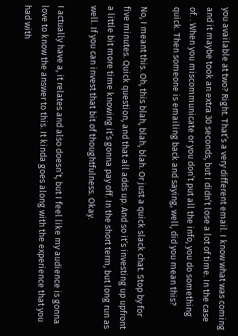you available at two? Right. That’s a very different email. I know what was coming and it maybe took an extra 30 seconds, but I didn’t lose a lot of time. In the case of. . When you miscommunicate or you don’t put all the info, you do something quick. Then someone is emailing back and saying, well, did you mean this?

No, I meant this. Oh, this blah, blah, blah. Or just a quick slack chat. Stop by for five minutes. Quick question, and that all adds up. And so it’s investing up upfront a little bit more time knowing it’s gonna pay off. In the short term, but long run as well. If you can invest that bit of thoughtfulness. Okay.

I actually have a, it relates and also doesn’t, but I feel like my audience is gonna love to know the answer to this. It kinda goes along with the experience that you had with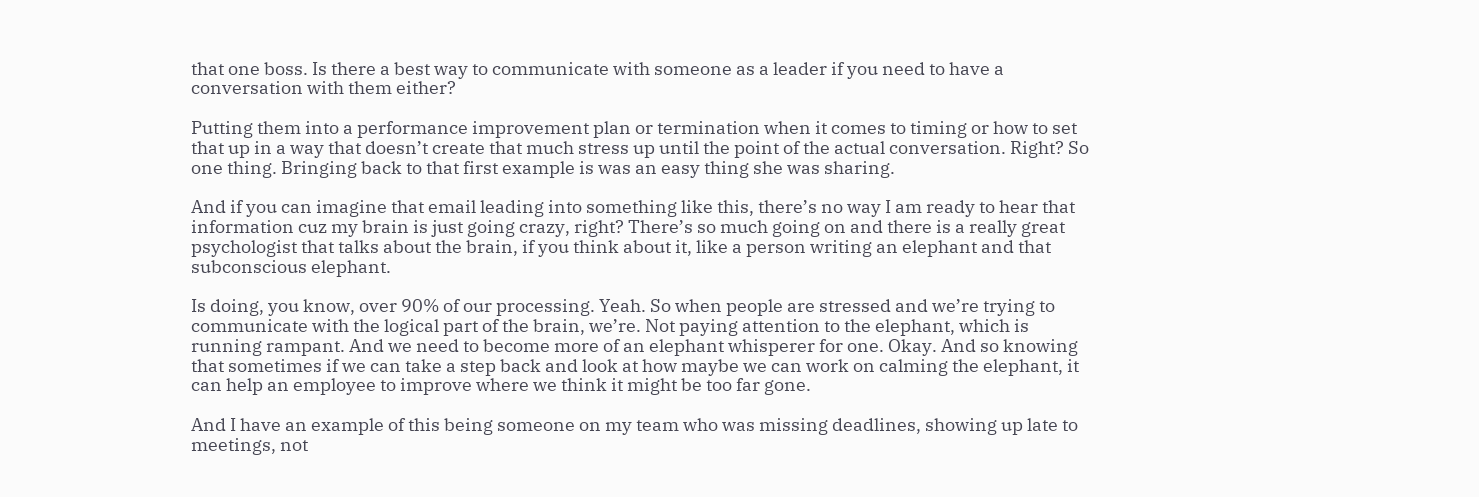that one boss. Is there a best way to communicate with someone as a leader if you need to have a conversation with them either?

Putting them into a performance improvement plan or termination when it comes to timing or how to set that up in a way that doesn’t create that much stress up until the point of the actual conversation. Right? So one thing. Bringing back to that first example is was an easy thing she was sharing.

And if you can imagine that email leading into something like this, there’s no way I am ready to hear that information cuz my brain is just going crazy, right? There’s so much going on and there is a really great psychologist that talks about the brain, if you think about it, like a person writing an elephant and that subconscious elephant.

Is doing, you know, over 90% of our processing. Yeah. So when people are stressed and we’re trying to communicate with the logical part of the brain, we’re. Not paying attention to the elephant, which is running rampant. And we need to become more of an elephant whisperer for one. Okay. And so knowing that sometimes if we can take a step back and look at how maybe we can work on calming the elephant, it can help an employee to improve where we think it might be too far gone.

And I have an example of this being someone on my team who was missing deadlines, showing up late to meetings, not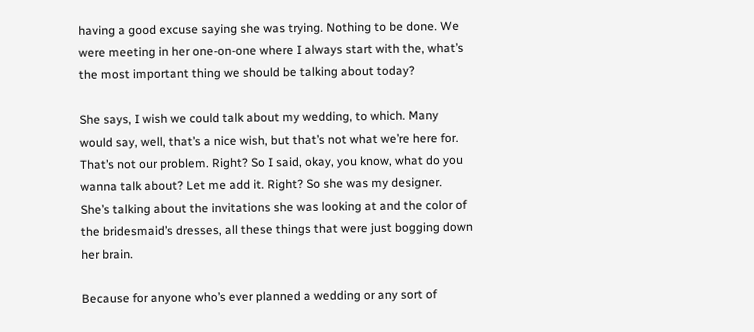having a good excuse saying she was trying. Nothing to be done. We were meeting in her one-on-one where I always start with the, what’s the most important thing we should be talking about today?

She says, I wish we could talk about my wedding, to which. Many would say, well, that’s a nice wish, but that’s not what we’re here for. That’s not our problem. Right? So I said, okay, you know, what do you wanna talk about? Let me add it. Right? So she was my designer. She’s talking about the invitations she was looking at and the color of the bridesmaid’s dresses, all these things that were just bogging down her brain.

Because for anyone who’s ever planned a wedding or any sort of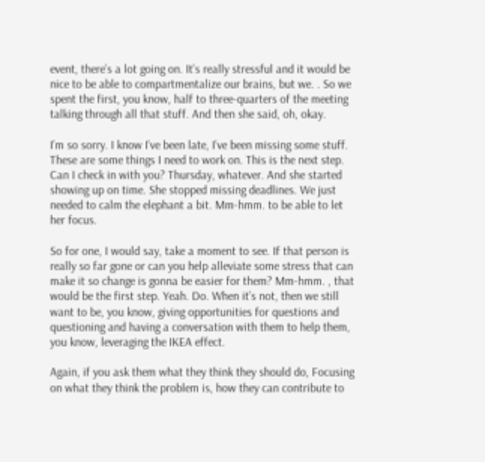event, there’s a lot going on. It’s really stressful and it would be nice to be able to compartmentalize our brains, but we. . So we spent the first, you know, half to three-quarters of the meeting talking through all that stuff. And then she said, oh, okay.

I’m so sorry. I know I’ve been late, I’ve been missing some stuff. These are some things I need to work on. This is the next step. Can I check in with you? Thursday, whatever. And she started showing up on time. She stopped missing deadlines. We just needed to calm the elephant a bit. Mm-hmm. to be able to let her focus.

So for one, I would say, take a moment to see. If that person is really so far gone or can you help alleviate some stress that can make it so change is gonna be easier for them? Mm-hmm. , that would be the first step. Yeah. Do. When it’s not, then we still want to be, you know, giving opportunities for questions and questioning and having a conversation with them to help them, you know, leveraging the IKEA effect.

Again, if you ask them what they think they should do, Focusing on what they think the problem is, how they can contribute to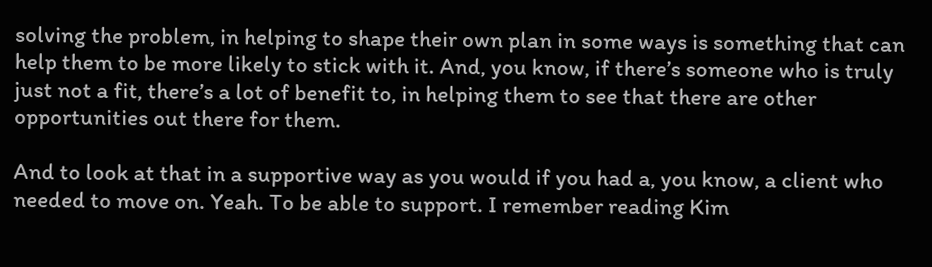solving the problem, in helping to shape their own plan in some ways is something that can help them to be more likely to stick with it. And, you know, if there’s someone who is truly just not a fit, there’s a lot of benefit to, in helping them to see that there are other opportunities out there for them.

And to look at that in a supportive way as you would if you had a, you know, a client who needed to move on. Yeah. To be able to support. I remember reading Kim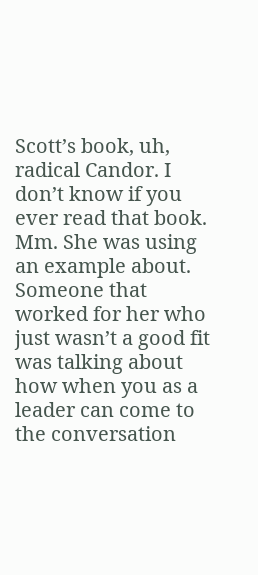Scott’s book, uh, radical Candor. I don’t know if you ever read that book. Mm. She was using an example about. Someone that worked for her who just wasn’t a good fit was talking about how when you as a leader can come to the conversation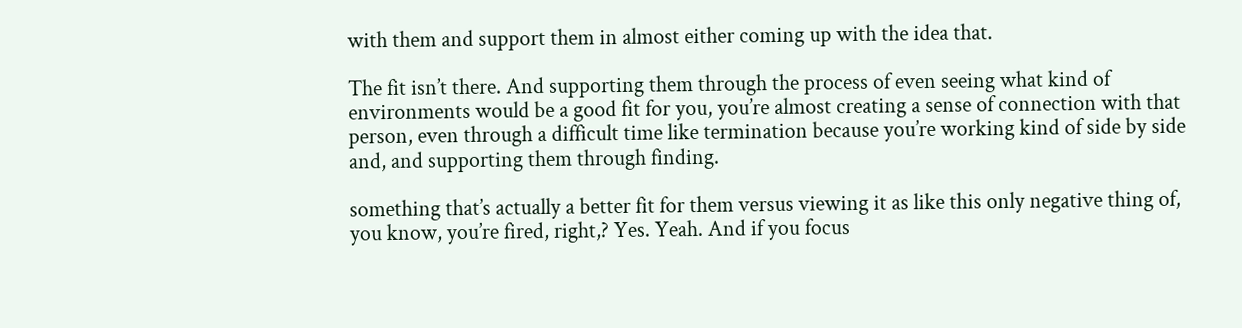with them and support them in almost either coming up with the idea that.

The fit isn’t there. And supporting them through the process of even seeing what kind of environments would be a good fit for you, you’re almost creating a sense of connection with that person, even through a difficult time like termination because you’re working kind of side by side and, and supporting them through finding.

something that’s actually a better fit for them versus viewing it as like this only negative thing of, you know, you’re fired, right,? Yes. Yeah. And if you focus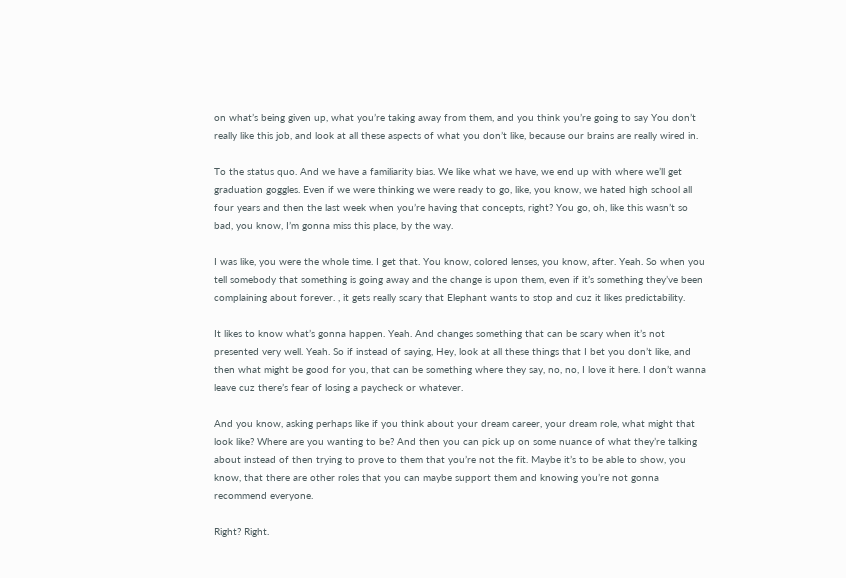on what’s being given up, what you’re taking away from them, and you think you’re going to say You don’t really like this job, and look at all these aspects of what you don’t like, because our brains are really wired in.

To the status quo. And we have a familiarity bias. We like what we have, we end up with where we’ll get graduation goggles. Even if we were thinking we were ready to go, like, you know, we hated high school all four years and then the last week when you’re having that concepts, right? You go, oh, like this wasn’t so bad, you know, I’m gonna miss this place, by the way.

I was like, you were the whole time. I get that. You know, colored lenses, you know, after. Yeah. So when you tell somebody that something is going away and the change is upon them, even if it’s something they’ve been complaining about forever. , it gets really scary that Elephant wants to stop and cuz it likes predictability.

It likes to know what’s gonna happen. Yeah. And changes something that can be scary when it’s not presented very well. Yeah. So if instead of saying, Hey, look at all these things that I bet you don’t like, and then what might be good for you, that can be something where they say, no, no, I love it here. I don’t wanna leave cuz there’s fear of losing a paycheck or whatever.

And you know, asking perhaps like if you think about your dream career, your dream role, what might that look like? Where are you wanting to be? And then you can pick up on some nuance of what they’re talking about instead of then trying to prove to them that you’re not the fit. Maybe it’s to be able to show, you know, that there are other roles that you can maybe support them and knowing you’re not gonna recommend everyone.

Right? Right.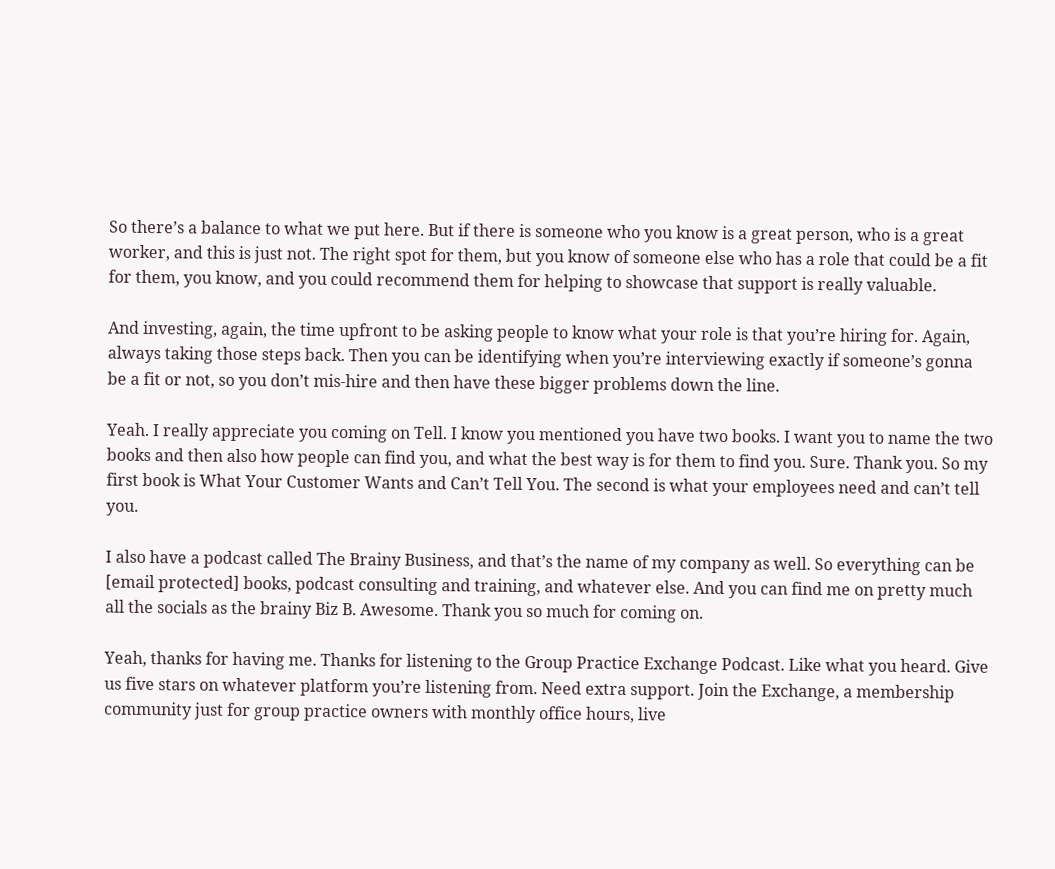So there’s a balance to what we put here. But if there is someone who you know is a great person, who is a great worker, and this is just not. The right spot for them, but you know of someone else who has a role that could be a fit for them, you know, and you could recommend them for helping to showcase that support is really valuable.

And investing, again, the time upfront to be asking people to know what your role is that you’re hiring for. Again, always taking those steps back. Then you can be identifying when you’re interviewing exactly if someone’s gonna be a fit or not, so you don’t mis-hire and then have these bigger problems down the line.

Yeah. I really appreciate you coming on Tell. I know you mentioned you have two books. I want you to name the two books and then also how people can find you, and what the best way is for them to find you. Sure. Thank you. So my first book is What Your Customer Wants and Can’t Tell You. The second is what your employees need and can’t tell you.

I also have a podcast called The Brainy Business, and that’s the name of my company as well. So everything can be [email protected] books, podcast consulting and training, and whatever else. And you can find me on pretty much all the socials as the brainy Biz B. Awesome. Thank you so much for coming on.

Yeah, thanks for having me. Thanks for listening to the Group Practice Exchange Podcast. Like what you heard. Give us five stars on whatever platform you’re listening from. Need extra support. Join the Exchange, a membership community just for group practice owners with monthly office hours, live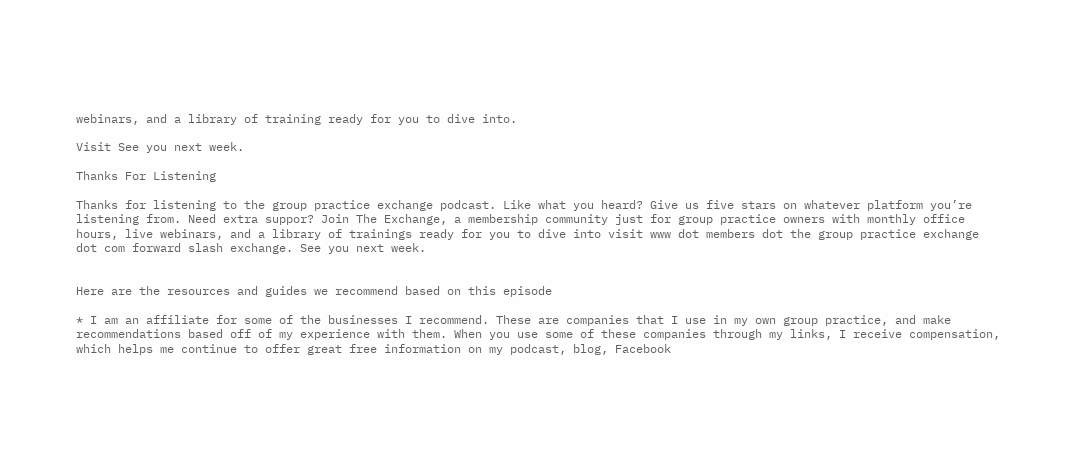webinars, and a library of training ready for you to dive into.

Visit See you next week.

Thanks For Listening

Thanks for listening to the group practice exchange podcast. Like what you heard? Give us five stars on whatever platform you’re listening from. Need extra suppor? Join The Exchange, a membership community just for group practice owners with monthly office hours, live webinars, and a library of trainings ready for you to dive into visit www dot members dot the group practice exchange dot com forward slash exchange. See you next week.


Here are the resources and guides we recommend based on this episode

* I am an affiliate for some of the businesses I recommend. These are companies that I use in my own group practice, and make recommendations based off of my experience with them. When you use some of these companies through my links, I receive compensation, which helps me continue to offer great free information on my podcast, blog, Facebook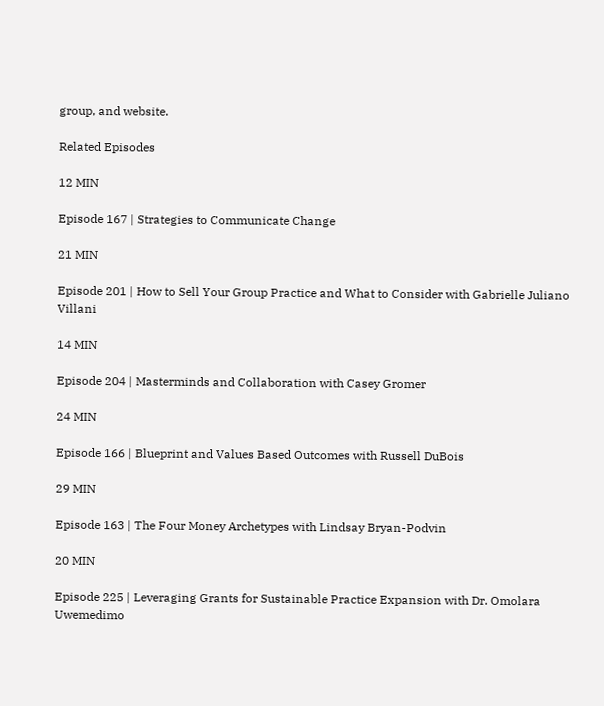group, and website.

Related Episodes

12 MIN

Episode 167 | Strategies to Communicate Change

21 MIN

Episode 201 | How to Sell Your Group Practice and What to Consider with Gabrielle Juliano Villani

14 MIN

Episode 204 | Masterminds and Collaboration with Casey Gromer

24 MIN

Episode 166 | Blueprint and Values Based Outcomes with Russell DuBois

29 MIN

Episode 163 | The Four Money Archetypes with Lindsay Bryan-Podvin

20 MIN

Episode 225 | Leveraging Grants for Sustainable Practice Expansion with Dr. Omolara Uwemedimo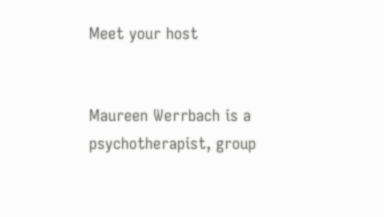Meet your host


Maureen Werrbach is a psychotherapist, group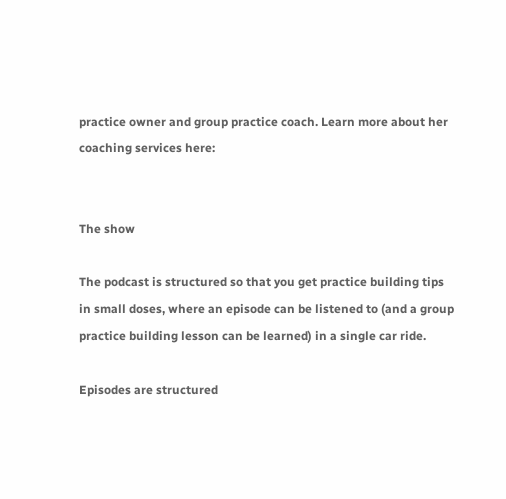practice owner and group practice coach. Learn more about her coaching services here:


The show

The podcast is structured so that you get practice building tips in small doses, where an episode can be listened to (and a group practice building lesson can be learned) in a single car ride.

Episodes are structured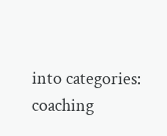into categories: coaching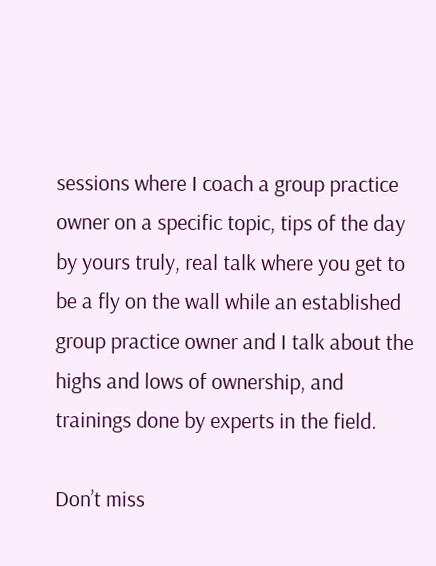sessions where I coach a group practice owner on a specific topic, tips of the day by yours truly, real talk where you get to be a fly on the wall while an established group practice owner and I talk about the highs and lows of ownership, and trainings done by experts in the field.

Don’t miss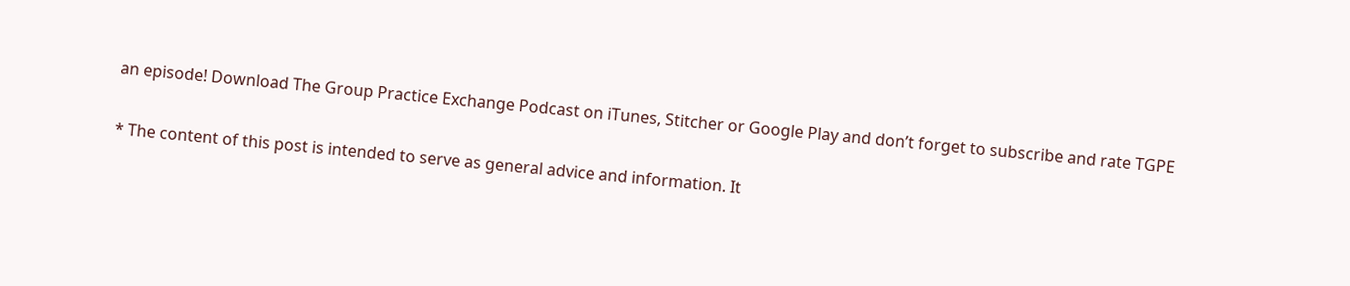an episode! Download The Group Practice Exchange Podcast on iTunes, Stitcher or Google Play and don’t forget to subscribe and rate TGPE

* The content of this post is intended to serve as general advice and information. It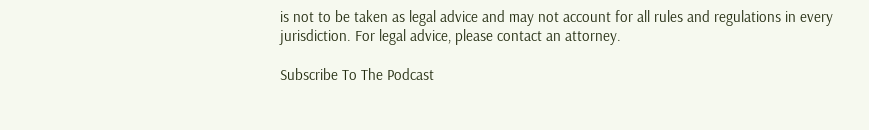is not to be taken as legal advice and may not account for all rules and regulations in every jurisdiction. For legal advice, please contact an attorney.

Subscribe To The Podcast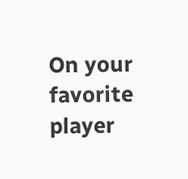On your favorite player